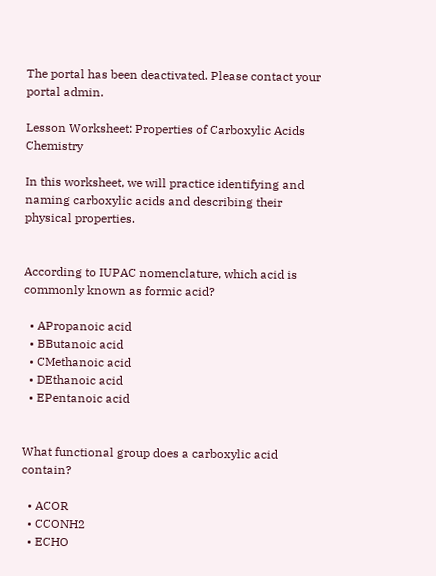The portal has been deactivated. Please contact your portal admin.

Lesson Worksheet: Properties of Carboxylic Acids Chemistry

In this worksheet, we will practice identifying and naming carboxylic acids and describing their physical properties.


According to IUPAC nomenclature, which acid is commonly known as formic acid?

  • APropanoic acid
  • BButanoic acid
  • CMethanoic acid
  • DEthanoic acid
  • EPentanoic acid


What functional group does a carboxylic acid contain?

  • ACOR
  • CCONH2
  • ECHO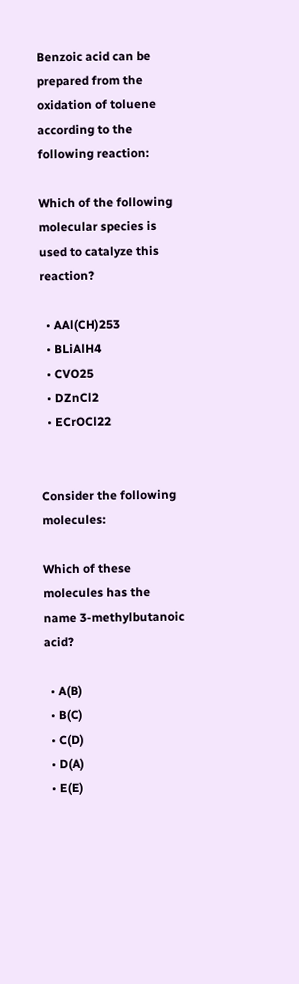Benzoic acid can be prepared from the oxidation of toluene according to the following reaction:

Which of the following molecular species is used to catalyze this reaction?

  • AAl(CH)253
  • BLiAlH4
  • CVO25
  • DZnCl2
  • ECrOCl22


Consider the following molecules:

Which of these molecules has the name 3-methylbutanoic acid?

  • A(B)
  • B(C)
  • C(D)
  • D(A)
  • E(E)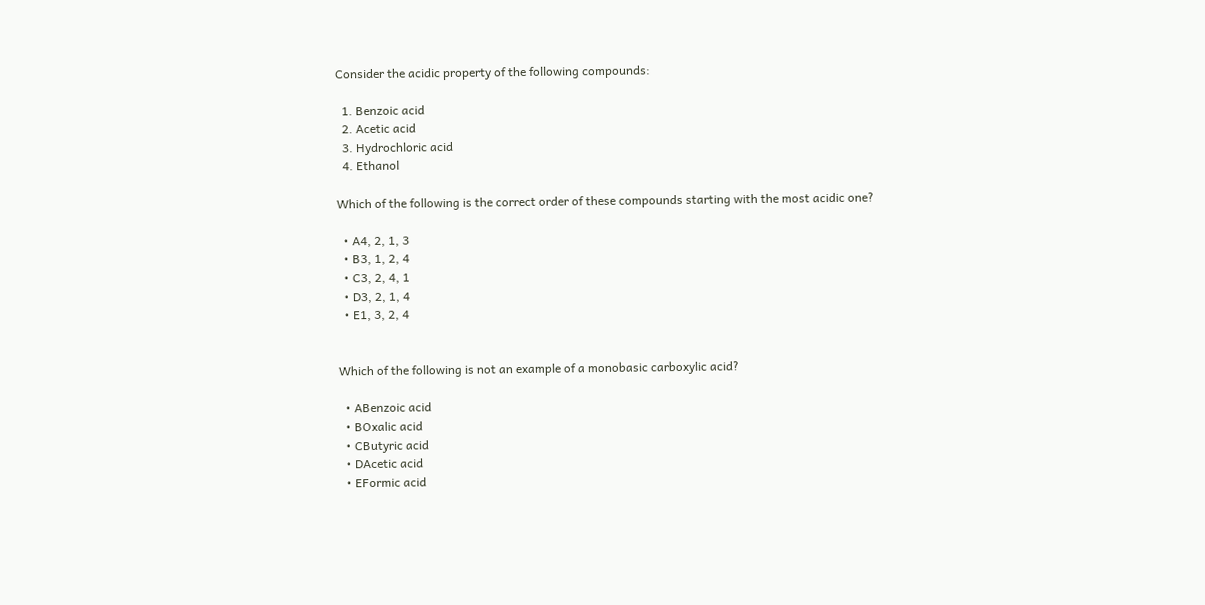Consider the acidic property of the following compounds:

  1. Benzoic acid
  2. Acetic acid
  3. Hydrochloric acid
  4. Ethanol

Which of the following is the correct order of these compounds starting with the most acidic one?

  • A4, 2, 1, 3
  • B3, 1, 2, 4
  • C3, 2, 4, 1
  • D3, 2, 1, 4
  • E1, 3, 2, 4


Which of the following is not an example of a monobasic carboxylic acid?

  • ABenzoic acid
  • BOxalic acid
  • CButyric acid
  • DAcetic acid
  • EFormic acid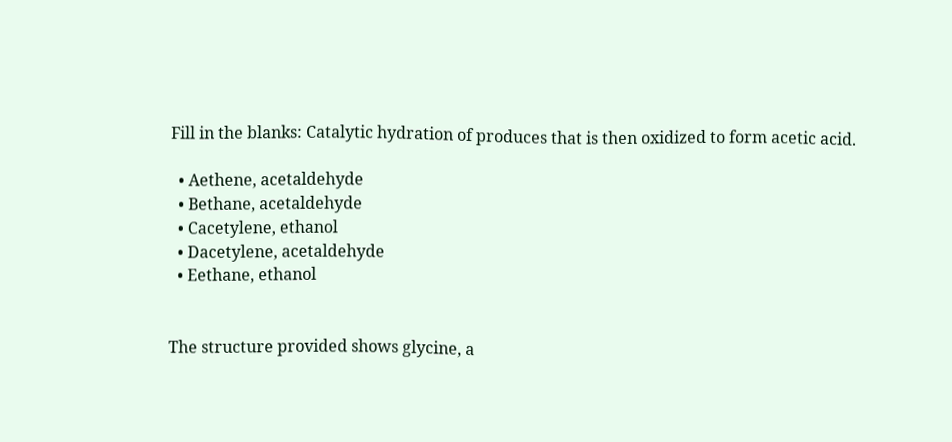Fill in the blanks: Catalytic hydration of produces that is then oxidized to form acetic acid.

  • Aethene, acetaldehyde
  • Bethane, acetaldehyde
  • Cacetylene, ethanol
  • Dacetylene, acetaldehyde
  • Eethane, ethanol


The structure provided shows glycine, a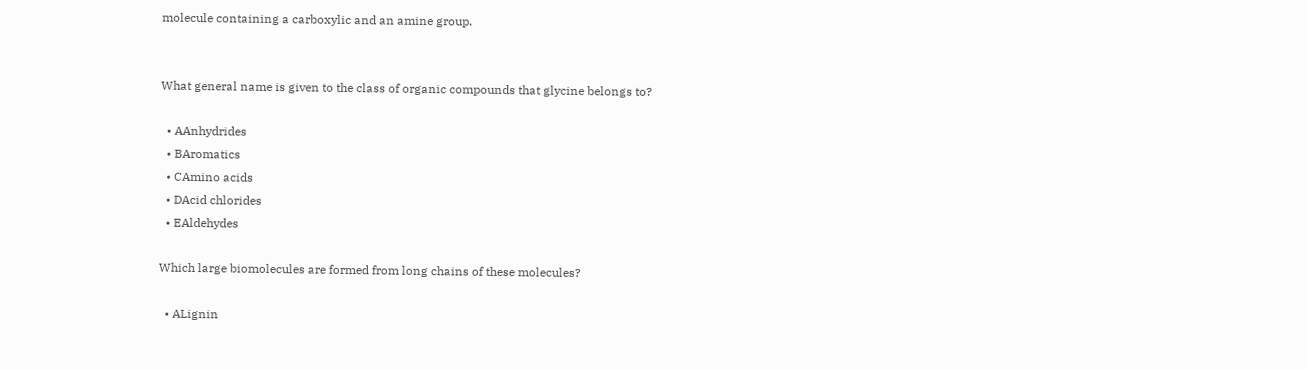molecule containing a carboxylic and an amine group.


What general name is given to the class of organic compounds that glycine belongs to?

  • AAnhydrides
  • BAromatics
  • CAmino acids
  • DAcid chlorides
  • EAldehydes

Which large biomolecules are formed from long chains of these molecules?

  • ALignin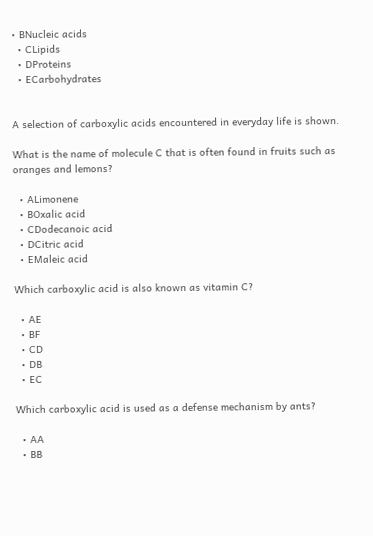• BNucleic acids
  • CLipids
  • DProteins
  • ECarbohydrates


A selection of carboxylic acids encountered in everyday life is shown.

What is the name of molecule C that is often found in fruits such as oranges and lemons?

  • ALimonene
  • BOxalic acid
  • CDodecanoic acid
  • DCitric acid
  • EMaleic acid

Which carboxylic acid is also known as vitamin C?

  • AE
  • BF
  • CD
  • DB
  • EC

Which carboxylic acid is used as a defense mechanism by ants?

  • AA
  • BB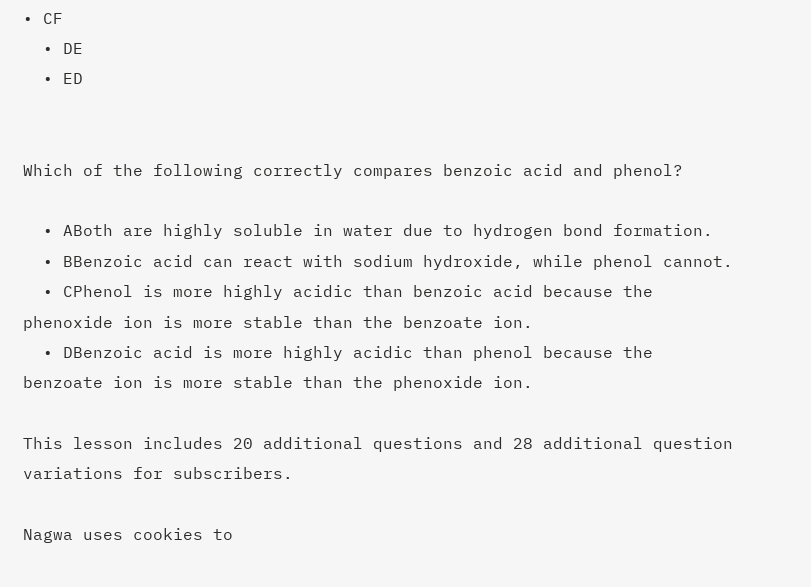• CF
  • DE
  • ED


Which of the following correctly compares benzoic acid and phenol?

  • ABoth are highly soluble in water due to hydrogen bond formation.
  • BBenzoic acid can react with sodium hydroxide, while phenol cannot.
  • CPhenol is more highly acidic than benzoic acid because the phenoxide ion is more stable than the benzoate ion.
  • DBenzoic acid is more highly acidic than phenol because the benzoate ion is more stable than the phenoxide ion.

This lesson includes 20 additional questions and 28 additional question variations for subscribers.

Nagwa uses cookies to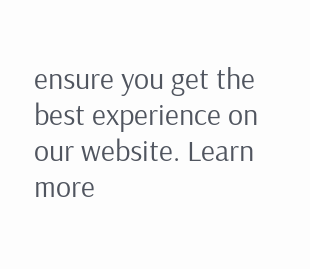ensure you get the best experience on our website. Learn more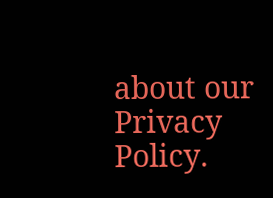about our Privacy Policy.